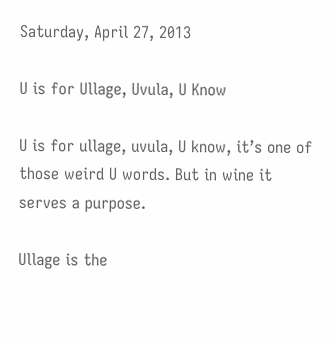Saturday, April 27, 2013

U is for Ullage, Uvula, U Know

U is for ullage, uvula, U know, it’s one of those weird U words. But in wine it serves a purpose.

Ullage is the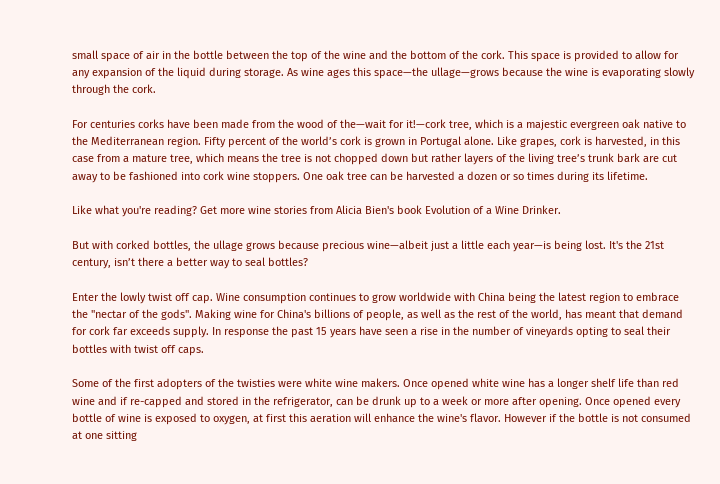small space of air in the bottle between the top of the wine and the bottom of the cork. This space is provided to allow for any expansion of the liquid during storage. As wine ages this space—the ullage—grows because the wine is evaporating slowly through the cork.

For centuries corks have been made from the wood of the—wait for it!—cork tree, which is a majestic evergreen oak native to the Mediterranean region. Fifty percent of the world’s cork is grown in Portugal alone. Like grapes, cork is harvested, in this case from a mature tree, which means the tree is not chopped down but rather layers of the living tree’s trunk bark are cut away to be fashioned into cork wine stoppers. One oak tree can be harvested a dozen or so times during its lifetime.

Like what you're reading? Get more wine stories from Alicia Bien's book Evolution of a Wine Drinker.

But with corked bottles, the ullage grows because precious wine—albeit just a little each year—is being lost. It's the 21st century, isn’t there a better way to seal bottles?

Enter the lowly twist off cap. Wine consumption continues to grow worldwide with China being the latest region to embrace the "nectar of the gods". Making wine for China's billions of people, as well as the rest of the world, has meant that demand for cork far exceeds supply. In response the past 15 years have seen a rise in the number of vineyards opting to seal their bottles with twist off caps.

Some of the first adopters of the twisties were white wine makers. Once opened white wine has a longer shelf life than red wine and if re-capped and stored in the refrigerator, can be drunk up to a week or more after opening. Once opened every bottle of wine is exposed to oxygen, at first this aeration will enhance the wine's flavor. However if the bottle is not consumed at one sitting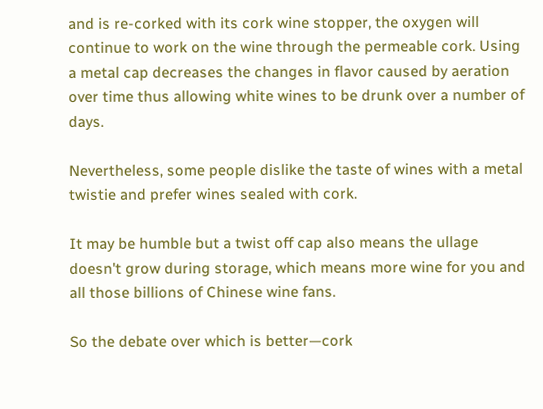and is re-corked with its cork wine stopper, the oxygen will continue to work on the wine through the permeable cork. Using a metal cap decreases the changes in flavor caused by aeration over time thus allowing white wines to be drunk over a number of days.

Nevertheless, some people dislike the taste of wines with a metal twistie and prefer wines sealed with cork.

It may be humble but a twist off cap also means the ullage doesn't grow during storage, which means more wine for you and all those billions of Chinese wine fans.

So the debate over which is better—cork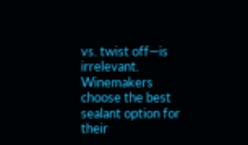vs. twist off—is irrelevant. Winemakers choose the best sealant option for their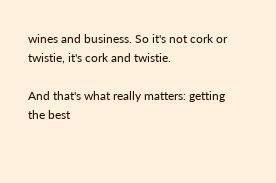wines and business. So it's not cork or twistie, it's cork and twistie.

And that's what really matters: getting the best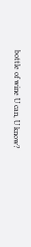bottle of wine U can, U know?